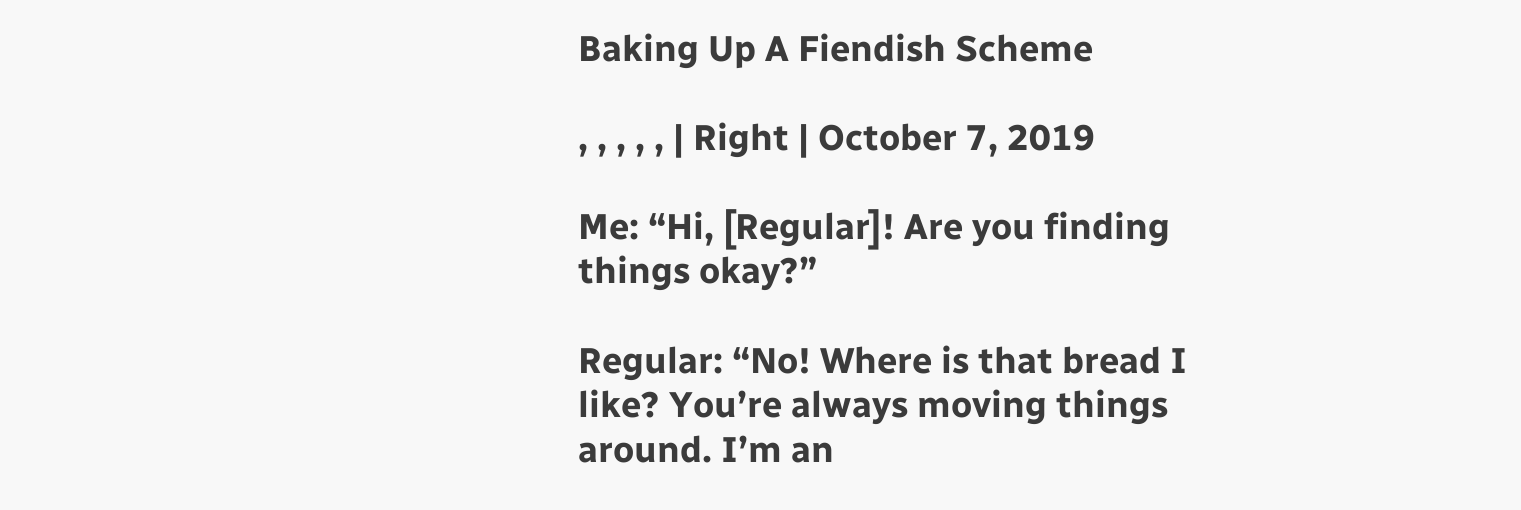Baking Up A Fiendish Scheme

, , , , , | Right | October 7, 2019

Me: “Hi, [Regular]! Are you finding things okay?”

Regular: “No! Where is that bread I like? You’re always moving things around. I’m an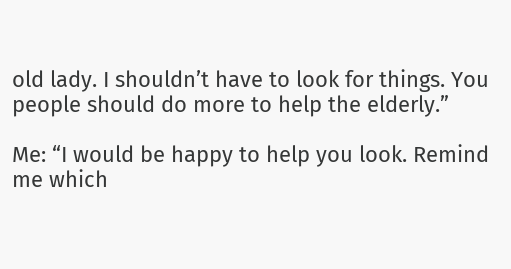old lady. I shouldn’t have to look for things. You people should do more to help the elderly.”

Me: “I would be happy to help you look. Remind me which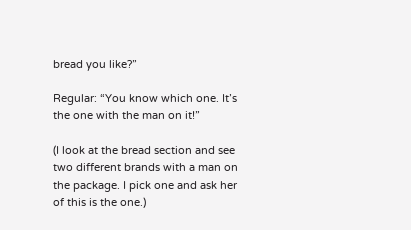bread you like?”

Regular: “You know which one. It’s the one with the man on it!”

(I look at the bread section and see two different brands with a man on the package. I pick one and ask her of this is the one.)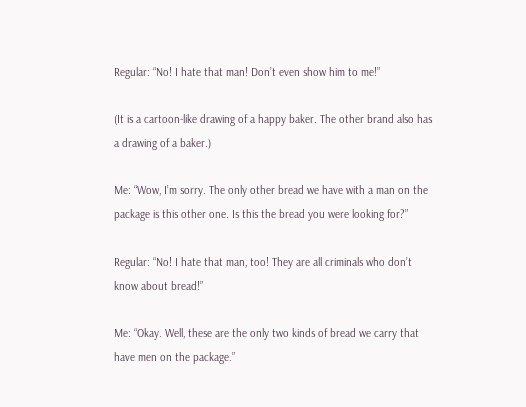Regular: “No! I hate that man! Don’t even show him to me!”

(It is a cartoon-like drawing of a happy baker. The other brand also has a drawing of a baker.)

Me: “Wow, I’m sorry. The only other bread we have with a man on the package is this other one. Is this the bread you were looking for?”

Regular: “No! I hate that man, too! They are all criminals who don’t know about bread!”

Me: “Okay. Well, these are the only two kinds of bread we carry that have men on the package.”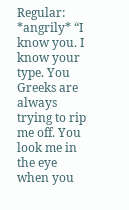Regular: *angrily* “I know you. I know your type. You Greeks are always trying to rip me off. You look me in the eye when you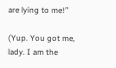are lying to me!”

(Yup. You got me, lady. I am the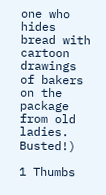one who hides bread with cartoon drawings of bakers on the package from old ladies. Busted!)

1 Thumbs